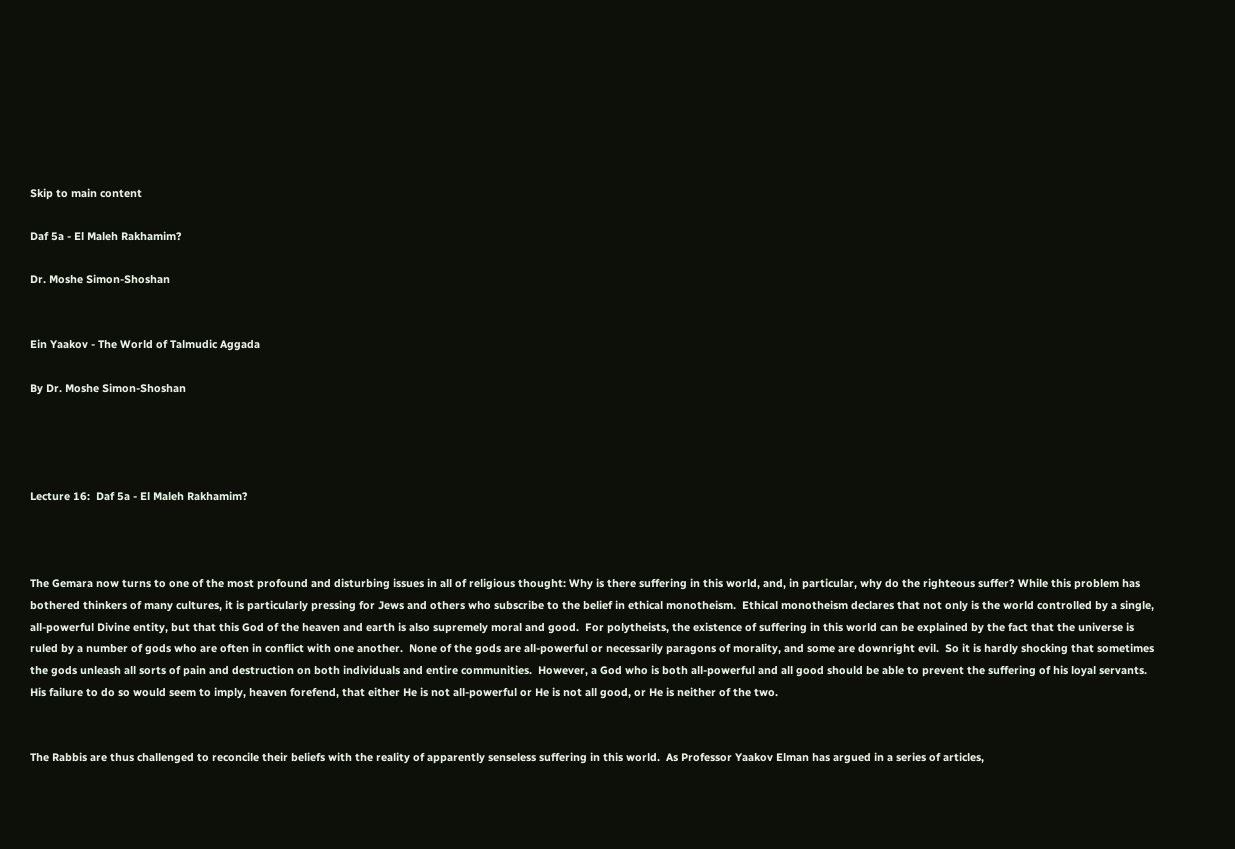Skip to main content

Daf 5a - El Maleh Rakhamim?

Dr. Moshe Simon-Shoshan


Ein Yaakov - The World of Talmudic Aggada

By Dr. Moshe Simon-Shoshan




Lecture 16:  Daf 5a - El Maleh Rakhamim?



The Gemara now turns to one of the most profound and disturbing issues in all of religious thought: Why is there suffering in this world, and, in particular, why do the righteous suffer? While this problem has bothered thinkers of many cultures, it is particularly pressing for Jews and others who subscribe to the belief in ethical monotheism.  Ethical monotheism declares that not only is the world controlled by a single, all-powerful Divine entity, but that this God of the heaven and earth is also supremely moral and good.  For polytheists, the existence of suffering in this world can be explained by the fact that the universe is ruled by a number of gods who are often in conflict with one another.  None of the gods are all-powerful or necessarily paragons of morality, and some are downright evil.  So it is hardly shocking that sometimes the gods unleash all sorts of pain and destruction on both individuals and entire communities.  However, a God who is both all-powerful and all good should be able to prevent the suffering of his loyal servants.  His failure to do so would seem to imply, heaven forefend, that either He is not all-powerful or He is not all good, or He is neither of the two.


The Rabbis are thus challenged to reconcile their beliefs with the reality of apparently senseless suffering in this world.  As Professor Yaakov Elman has argued in a series of articles,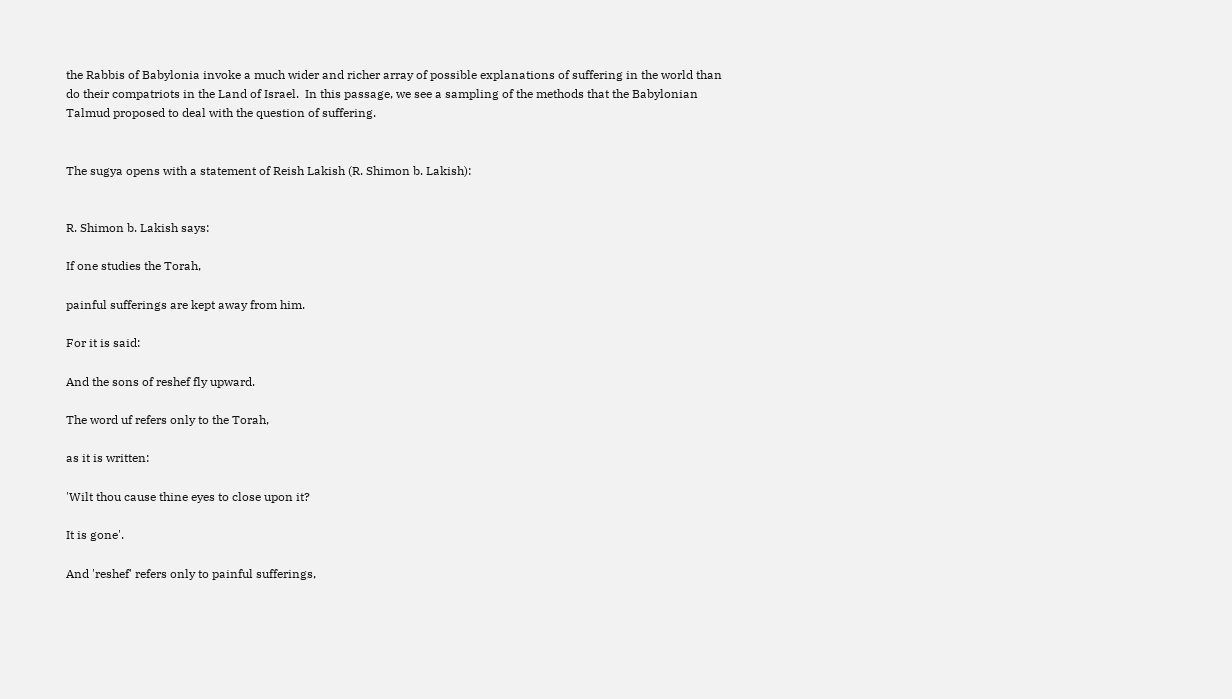the Rabbis of Babylonia invoke a much wider and richer array of possible explanations of suffering in the world than do their compatriots in the Land of Israel.  In this passage, we see a sampling of the methods that the Babylonian Talmud proposed to deal with the question of suffering.


The sugya opens with a statement of Reish Lakish (R. Shimon b. Lakish):


R. Shimon b. Lakish says:

If one studies the Torah,

painful sufferings are kept away from him.

For it is said:

And the sons of reshef fly upward.

The word uf refers only to the Torah,

as it is written:

'Wilt thou cause thine eyes to close upon it?

It is gone'.

And 'reshef' refers only to painful sufferings,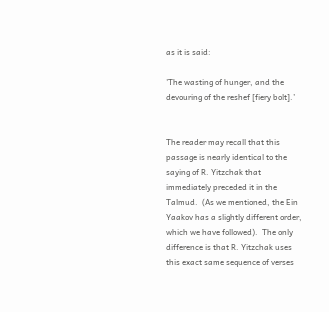as it is said:

'The wasting of hunger, and the devouring of the reshef [fiery bolt].’


The reader may recall that this passage is nearly identical to the saying of R. Yitzchak that immediately preceded it in the Talmud.  (As we mentioned, the Ein Yaakov has a slightly different order, which we have followed).  The only difference is that R. Yitzchak uses this exact same sequence of verses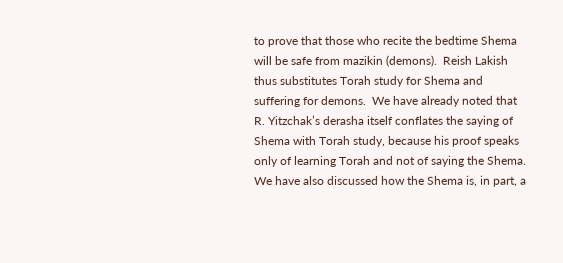to prove that those who recite the bedtime Shema will be safe from mazikin (demons).  Reish Lakish thus substitutes Torah study for Shema and suffering for demons.  We have already noted that R. Yitzchak’s derasha itself conflates the saying of Shema with Torah study, because his proof speaks only of learning Torah and not of saying the Shema.  We have also discussed how the Shema is, in part, a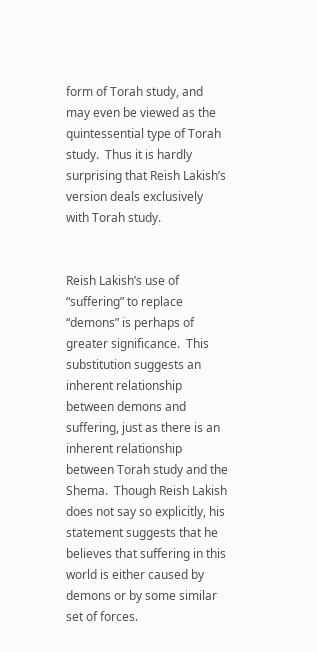form of Torah study, and may even be viewed as the quintessential type of Torah study.  Thus it is hardly surprising that Reish Lakish’s version deals exclusively with Torah study.


Reish Lakish’s use of “suffering” to replace “demons” is perhaps of greater significance.  This substitution suggests an inherent relationship between demons and suffering, just as there is an inherent relationship between Torah study and the Shema.  Though Reish Lakish does not say so explicitly, his statement suggests that he believes that suffering in this world is either caused by demons or by some similar set of forces.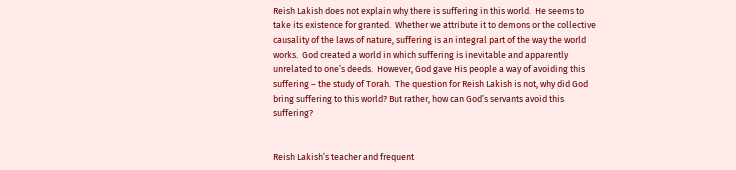Reish Lakish does not explain why there is suffering in this world.  He seems to take its existence for granted.  Whether we attribute it to demons or the collective causality of the laws of nature, suffering is an integral part of the way the world works.  God created a world in which suffering is inevitable and apparently unrelated to one’s deeds.  However, God gave His people a way of avoiding this suffering – the study of Torah.  The question for Reish Lakish is not, why did God bring suffering to this world? But rather, how can God’s servants avoid this suffering?


Reish Lakish’s teacher and frequent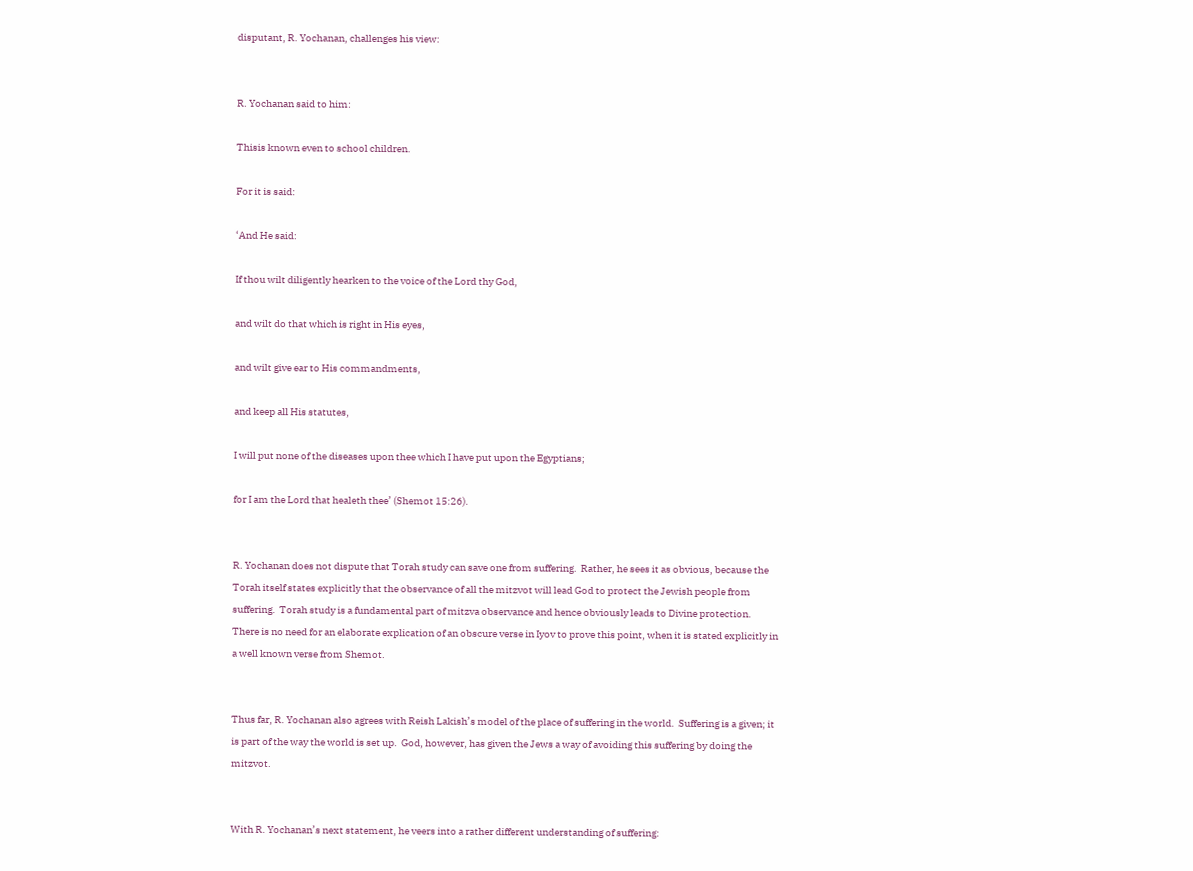disputant, R. Yochanan, challenges his view:


R. Yochanan said to him:

Thisis known even to school children.

For it is said:

‘And He said:

If thou wilt diligently hearken to the voice of the Lord thy God,

and wilt do that which is right in His eyes,

and wilt give ear to His commandments,

and keep all His statutes,

I will put none of the diseases upon thee which I have put upon the Egyptians;

for I am the Lord that healeth thee’ (Shemot 15:26).


R. Yochanan does not dispute that Torah study can save one from suffering.  Rather, he sees it as obvious, because the Torah itself states explicitly that the observance of all the mitzvot will lead God to protect the Jewish people from suffering.  Torah study is a fundamental part of mitzva observance and hence obviously leads to Divine protection.  There is no need for an elaborate explication of an obscure verse in Iyov to prove this point, when it is stated explicitly in a well known verse from Shemot.


Thus far, R. Yochanan also agrees with Reish Lakish’s model of the place of suffering in the world.  Suffering is a given; it is part of the way the world is set up.  God, however, has given the Jews a way of avoiding this suffering by doing the mitzvot.


With R. Yochanan’s next statement, he veers into a rather different understanding of suffering: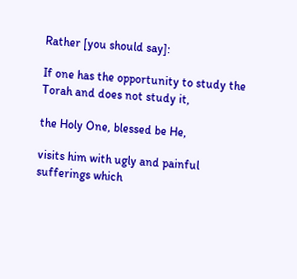Rather [you should say]:

If one has the opportunity to study the Torah and does not study it,

the Holy One, blessed be He,

visits him with ugly and painful sufferings which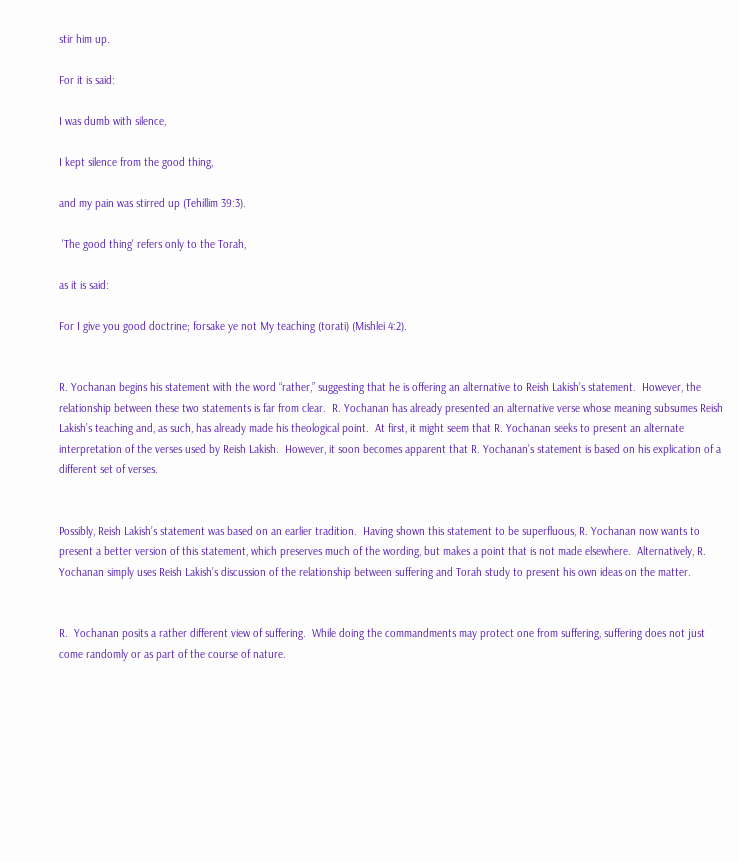stir him up.

For it is said:

I was dumb with silence,

I kept silence from the good thing,

and my pain was stirred up (Tehillim 39:3).

 'The good thing' refers only to the Torah,

as it is said:

For I give you good doctrine; forsake ye not My teaching (torati) (Mishlei 4:2).


R. Yochanan begins his statement with the word “rather,” suggesting that he is offering an alternative to Reish Lakish’s statement.  However, the relationship between these two statements is far from clear.  R. Yochanan has already presented an alternative verse whose meaning subsumes Reish Lakish’s teaching and, as such, has already made his theological point.  At first, it might seem that R. Yochanan seeks to present an alternate interpretation of the verses used by Reish Lakish.  However, it soon becomes apparent that R. Yochanan’s statement is based on his explication of a different set of verses.


Possibly, Reish Lakish’s statement was based on an earlier tradition.  Having shown this statement to be superfluous, R. Yochanan now wants to present a better version of this statement, which preserves much of the wording, but makes a point that is not made elsewhere.  Alternatively, R. Yochanan simply uses Reish Lakish’s discussion of the relationship between suffering and Torah study to present his own ideas on the matter.


R.  Yochanan posits a rather different view of suffering.  While doing the commandments may protect one from suffering, suffering does not just come randomly or as part of the course of nature.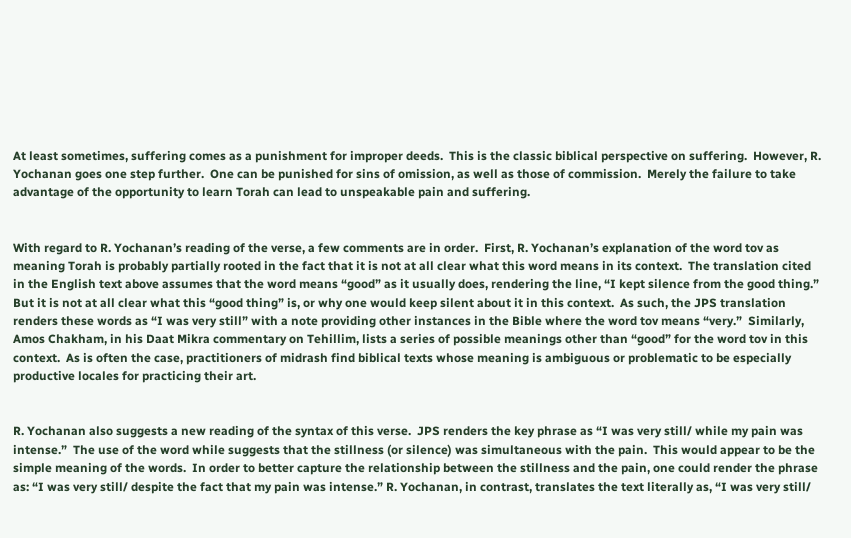At least sometimes, suffering comes as a punishment for improper deeds.  This is the classic biblical perspective on suffering.  However, R. Yochanan goes one step further.  One can be punished for sins of omission, as well as those of commission.  Merely the failure to take advantage of the opportunity to learn Torah can lead to unspeakable pain and suffering.


With regard to R. Yochanan’s reading of the verse, a few comments are in order.  First, R. Yochanan’s explanation of the word tov as meaning Torah is probably partially rooted in the fact that it is not at all clear what this word means in its context.  The translation cited in the English text above assumes that the word means “good” as it usually does, rendering the line, “I kept silence from the good thing.” But it is not at all clear what this “good thing” is, or why one would keep silent about it in this context.  As such, the JPS translation renders these words as “I was very still” with a note providing other instances in the Bible where the word tov means “very.”  Similarly, Amos Chakham, in his Daat Mikra commentary on Tehillim, lists a series of possible meanings other than “good” for the word tov in this context.  As is often the case, practitioners of midrash find biblical texts whose meaning is ambiguous or problematic to be especially productive locales for practicing their art.


R. Yochanan also suggests a new reading of the syntax of this verse.  JPS renders the key phrase as “I was very still/ while my pain was intense.”  The use of the word while suggests that the stillness (or silence) was simultaneous with the pain.  This would appear to be the simple meaning of the words.  In order to better capture the relationship between the stillness and the pain, one could render the phrase as: “I was very still/ despite the fact that my pain was intense.” R. Yochanan, in contrast, translates the text literally as, “I was very still/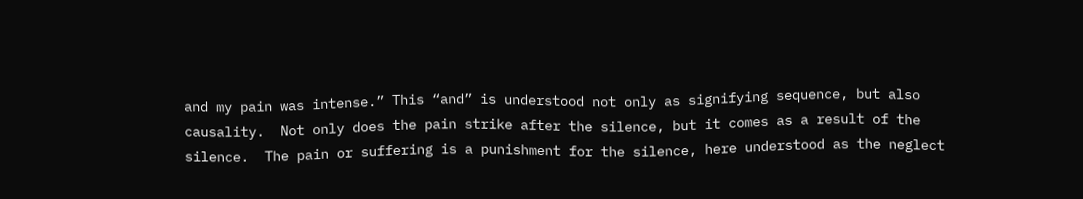and my pain was intense.” This “and” is understood not only as signifying sequence, but also causality.  Not only does the pain strike after the silence, but it comes as a result of the silence.  The pain or suffering is a punishment for the silence, here understood as the neglect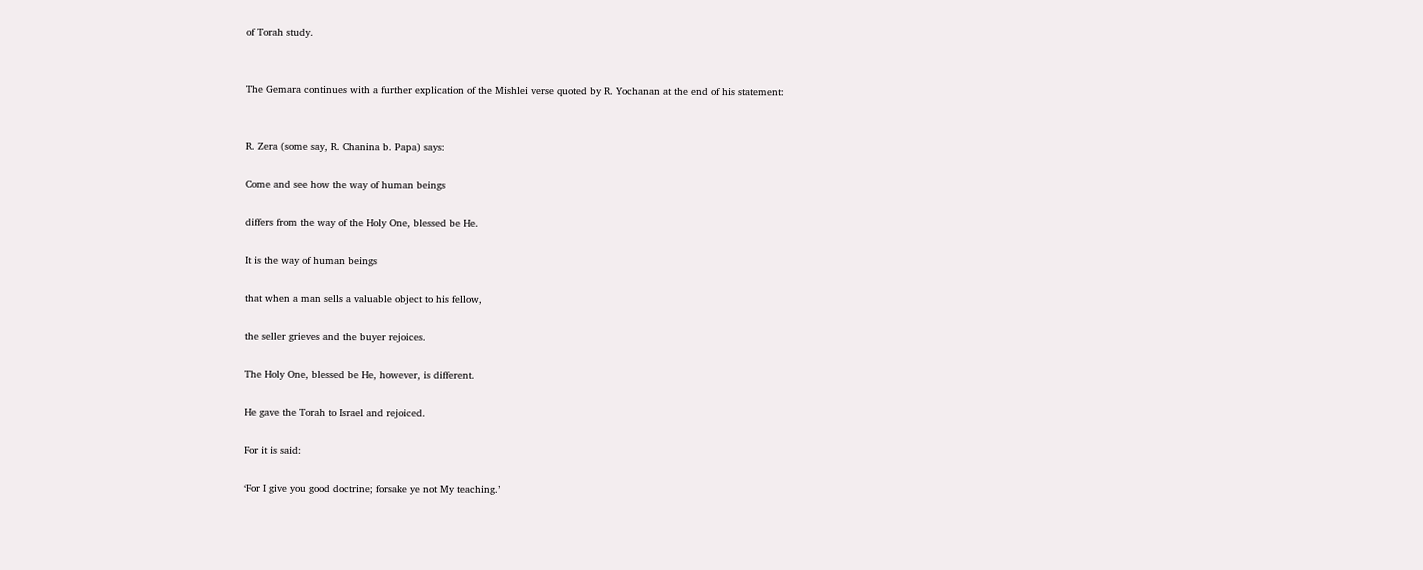of Torah study.


The Gemara continues with a further explication of the Mishlei verse quoted by R. Yochanan at the end of his statement:


R. Zera (some say, R. Chanina b. Papa) says:

Come and see how the way of human beings

differs from the way of the Holy One, blessed be He.

It is the way of human beings

that when a man sells a valuable object to his fellow,

the seller grieves and the buyer rejoices.

The Holy One, blessed be He, however, is different.

He gave the Torah to Israel and rejoiced.

For it is said:

‘For I give you good doctrine; forsake ye not My teaching.’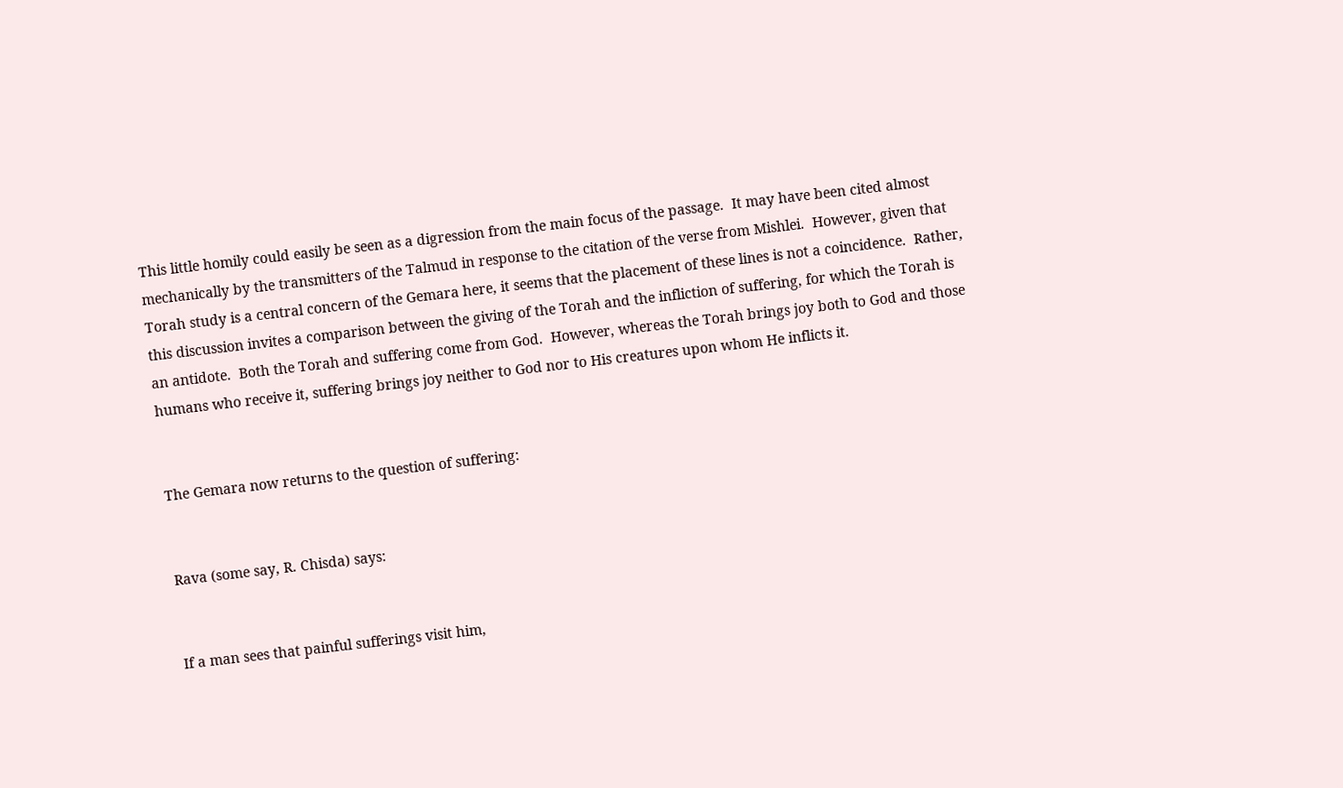This little homily could easily be seen as a digression from the main focus of the passage.  It may have been cited almost mechanically by the transmitters of the Talmud in response to the citation of the verse from Mishlei.  However, given that Torah study is a central concern of the Gemara here, it seems that the placement of these lines is not a coincidence.  Rather, this discussion invites a comparison between the giving of the Torah and the infliction of suffering, for which the Torah is an antidote.  Both the Torah and suffering come from God.  However, whereas the Torah brings joy both to God and those humans who receive it, suffering brings joy neither to God nor to His creatures upon whom He inflicts it.


The Gemara now returns to the question of suffering:


Rava (some say, R. Chisda) says:


If a man sees that painful sufferings visit him,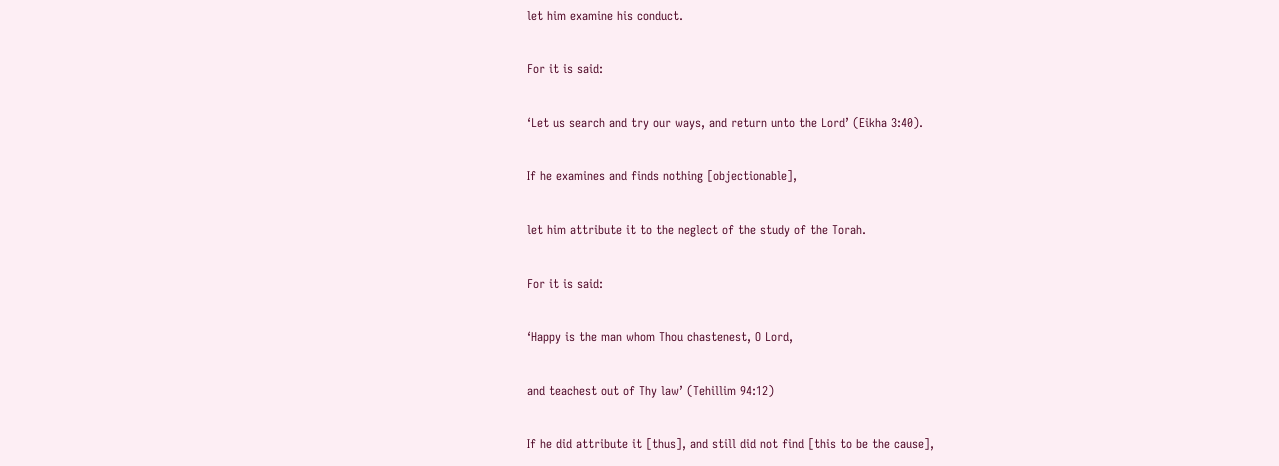let him examine his conduct.

For it is said:

‘Let us search and try our ways, and return unto the Lord’ (Eikha 3:40).

If he examines and finds nothing [objectionable],

let him attribute it to the neglect of the study of the Torah.

For it is said:

‘Happy is the man whom Thou chastenest, O Lord,

and teachest out of Thy law’ (Tehillim 94:12)

If he did attribute it [thus], and still did not find [this to be the cause],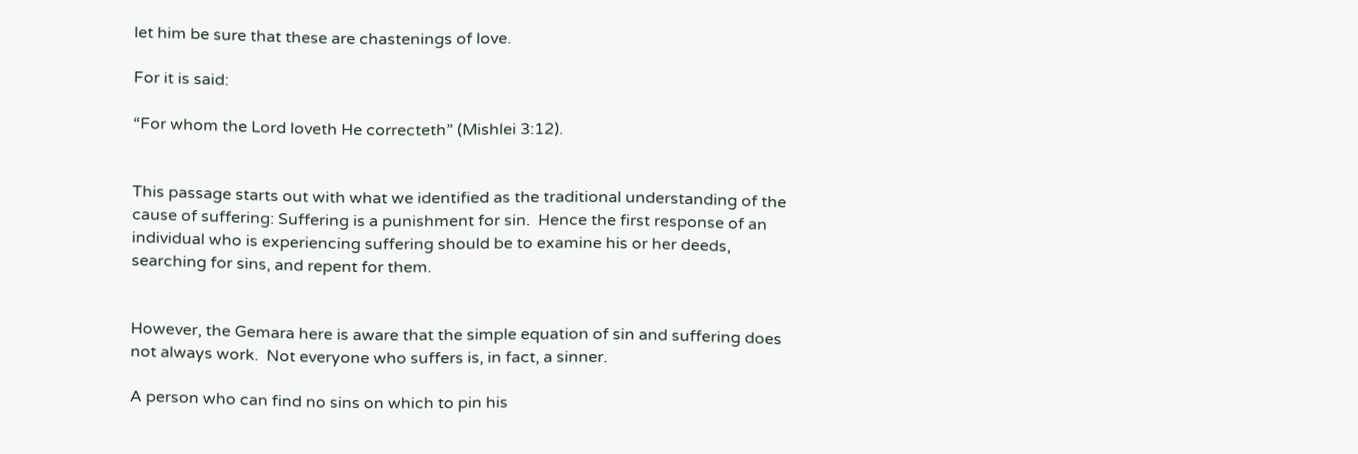let him be sure that these are chastenings of love.

For it is said:

“For whom the Lord loveth He correcteth” (Mishlei 3:12).


This passage starts out with what we identified as the traditional understanding of the cause of suffering: Suffering is a punishment for sin.  Hence the first response of an individual who is experiencing suffering should be to examine his or her deeds, searching for sins, and repent for them.


However, the Gemara here is aware that the simple equation of sin and suffering does not always work.  Not everyone who suffers is, in fact, a sinner.

A person who can find no sins on which to pin his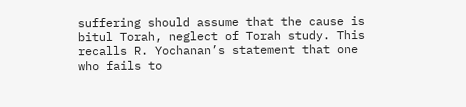suffering should assume that the cause is bitul Torah, neglect of Torah study. This recalls R. Yochanan’s statement that one who fails to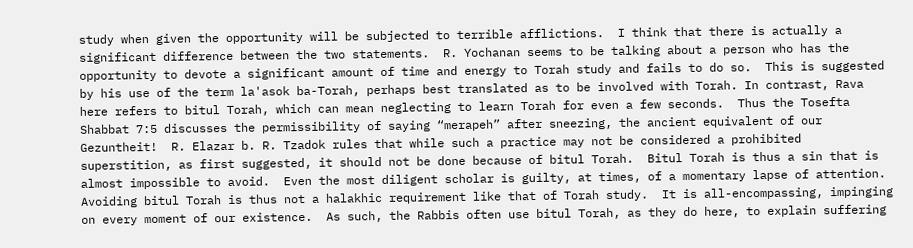study when given the opportunity will be subjected to terrible afflictions.  I think that there is actually a significant difference between the two statements.  R. Yochanan seems to be talking about a person who has the opportunity to devote a significant amount of time and energy to Torah study and fails to do so.  This is suggested by his use of the term la'asok ba-Torah, perhaps best translated as to be involved with Torah. In contrast, Rava here refers to bitul Torah, which can mean neglecting to learn Torah for even a few seconds.  Thus the Tosefta Shabbat 7:5 discusses the permissibility of saying “merapeh” after sneezing, the ancient equivalent of our Gezuntheit!  R. Elazar b. R. Tzadok rules that while such a practice may not be considered a prohibited superstition, as first suggested, it should not be done because of bitul Torah.  Bitul Torah is thus a sin that is almost impossible to avoid.  Even the most diligent scholar is guilty, at times, of a momentary lapse of attention.  Avoiding bitul Torah is thus not a halakhic requirement like that of Torah study.  It is all-encompassing, impinging on every moment of our existence.  As such, the Rabbis often use bitul Torah, as they do here, to explain suffering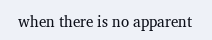when there is no apparent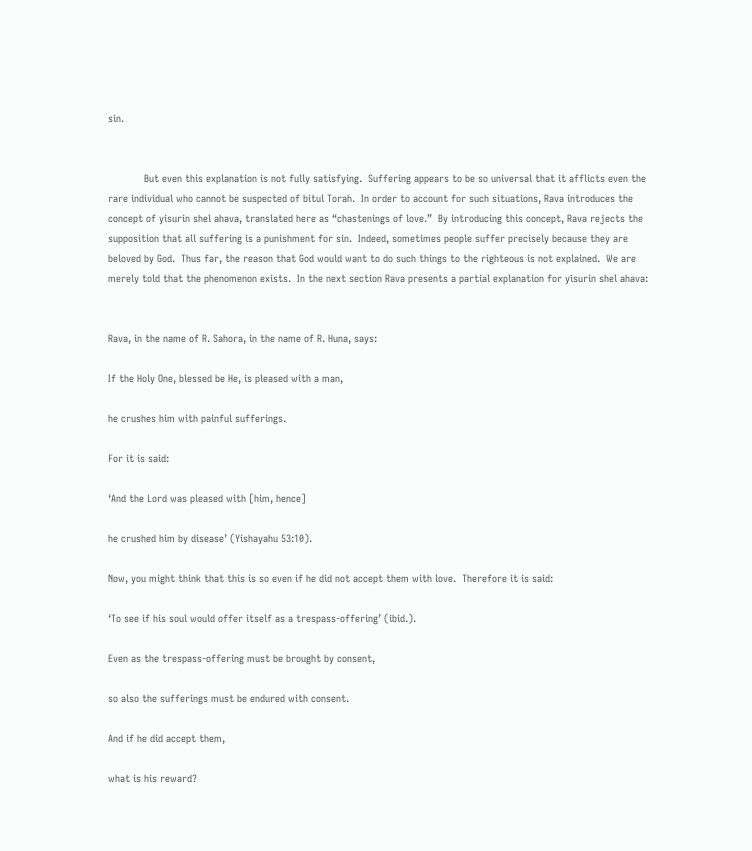sin.


            But even this explanation is not fully satisfying.  Suffering appears to be so universal that it afflicts even the rare individual who cannot be suspected of bitul Torah.  In order to account for such situations, Rava introduces the concept of yisurin shel ahava, translated here as “chastenings of love.”  By introducing this concept, Rava rejects the supposition that all suffering is a punishment for sin.  Indeed, sometimes people suffer precisely because they are beloved by God.  Thus far, the reason that God would want to do such things to the righteous is not explained.  We are merely told that the phenomenon exists.  In the next section Rava presents a partial explanation for yisurin shel ahava:


Rava, in the name of R. Sahora, in the name of R. Huna, says:

If the Holy One, blessed be He, is pleased with a man,

he crushes him with painful sufferings.

For it is said:

‘And the Lord was pleased with [him, hence]

he crushed him by disease’ (Yishayahu 53:10).

Now, you might think that this is so even if he did not accept them with love.  Therefore it is said:

‘To see if his soul would offer itself as a trespass-offering’ (ibid.).

Even as the trespass-offering must be brought by consent,

so also the sufferings must be endured with consent.

And if he did accept them,

what is his reward?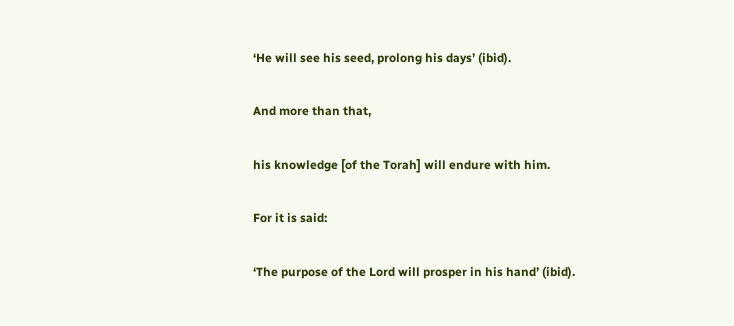‘He will see his seed, prolong his days’ (ibid).

And more than that,

his knowledge [of the Torah] will endure with him.

For it is said:

‘The purpose of the Lord will prosper in his hand’ (ibid).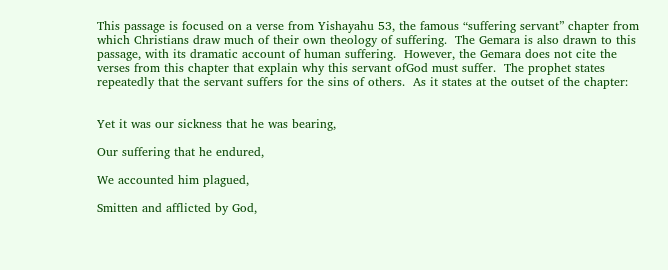This passage is focused on a verse from Yishayahu 53, the famous “suffering servant” chapter from which Christians draw much of their own theology of suffering.  The Gemara is also drawn to this passage, with its dramatic account of human suffering.  However, the Gemara does not cite the verses from this chapter that explain why this servant ofGod must suffer.  The prophet states repeatedly that the servant suffers for the sins of others.  As it states at the outset of the chapter:


Yet it was our sickness that he was bearing,

Our suffering that he endured,

We accounted him plagued,

Smitten and afflicted by God,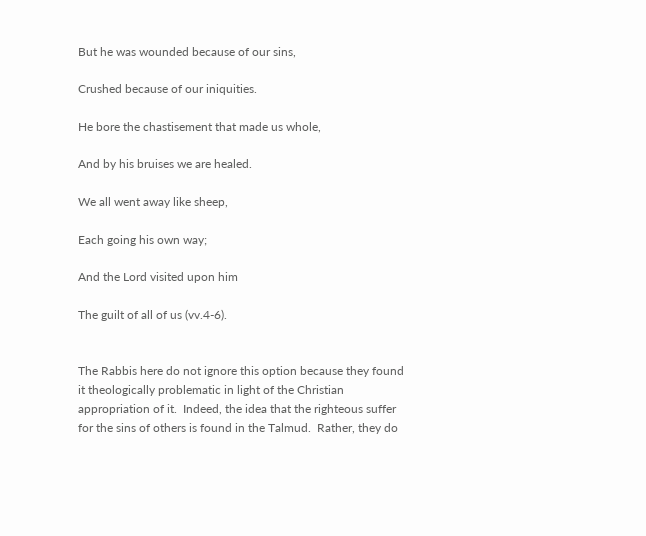But he was wounded because of our sins,

Crushed because of our iniquities.

He bore the chastisement that made us whole,

And by his bruises we are healed.

We all went away like sheep,

Each going his own way;

And the Lord visited upon him

The guilt of all of us (vv.4-6).


The Rabbis here do not ignore this option because they found it theologically problematic in light of the Christian appropriation of it.  Indeed, the idea that the righteous suffer for the sins of others is found in the Talmud.  Rather, they do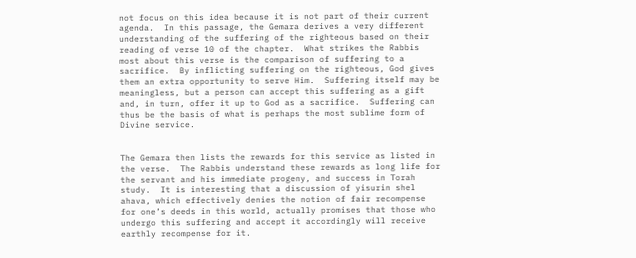not focus on this idea because it is not part of their current agenda.  In this passage, the Gemara derives a very different understanding of the suffering of the righteous based on their reading of verse 10 of the chapter.  What strikes the Rabbis most about this verse is the comparison of suffering to a sacrifice.  By inflicting suffering on the righteous, God gives them an extra opportunity to serve Him.  Suffering itself may be meaningless, but a person can accept this suffering as a gift and, in turn, offer it up to God as a sacrifice.  Suffering can thus be the basis of what is perhaps the most sublime form of Divine service.


The Gemara then lists the rewards for this service as listed in the verse.  The Rabbis understand these rewards as long life for the servant and his immediate progeny, and success in Torah study.  It is interesting that a discussion of yisurin shel ahava, which effectively denies the notion of fair recompense for one’s deeds in this world, actually promises that those who undergo this suffering and accept it accordingly will receive earthly recompense for it.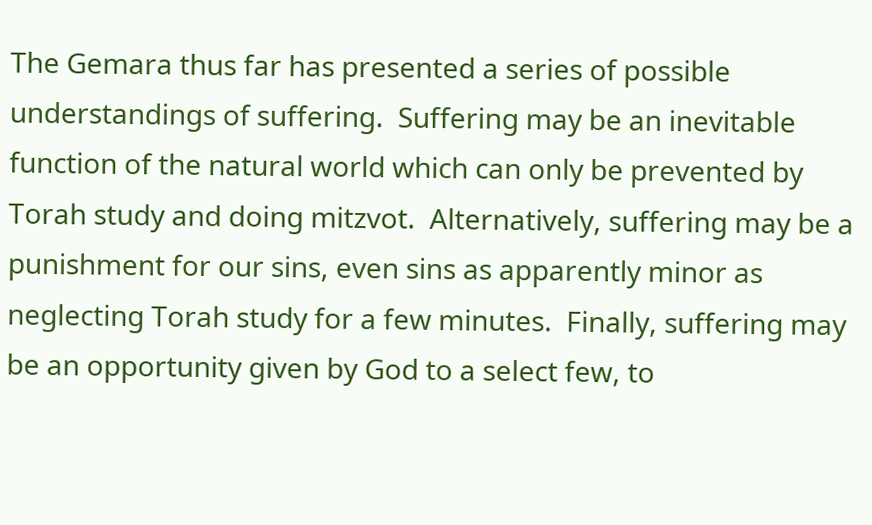The Gemara thus far has presented a series of possible understandings of suffering.  Suffering may be an inevitable function of the natural world which can only be prevented by Torah study and doing mitzvot.  Alternatively, suffering may be a punishment for our sins, even sins as apparently minor as neglecting Torah study for a few minutes.  Finally, suffering may be an opportunity given by God to a select few, to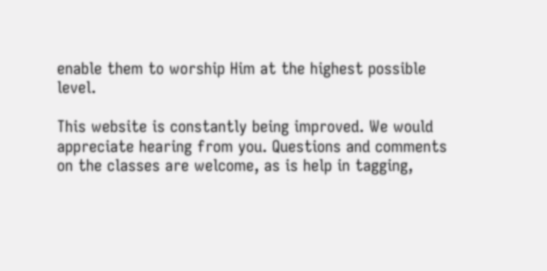enable them to worship Him at the highest possible level.

This website is constantly being improved. We would appreciate hearing from you. Questions and comments on the classes are welcome, as is help in tagging,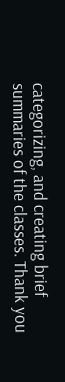categorizing, and creating brief summaries of the classes. Thank you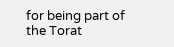for being part of the Torat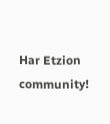Har Etzion community!